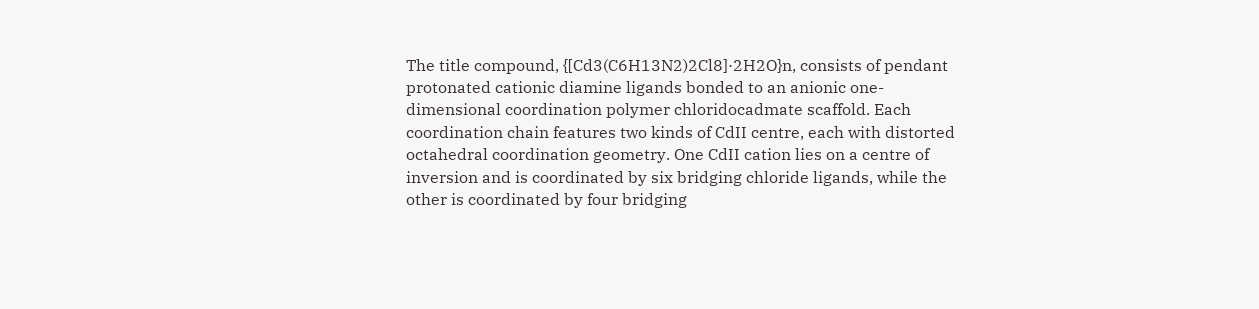The title compound, {[Cd3(C6H13N2)2Cl8]·2H2O}n, consists of pendant protonated cationic diamine ligands bonded to an anionic one-dimensional coordination polymer chloridocadmate scaffold. Each coordination chain features two kinds of CdII centre, each with distorted octahedral coordination geometry. One CdII cation lies on a centre of inversion and is coordinated by six bridging chloride ligands, while the other is coordinated by four bridging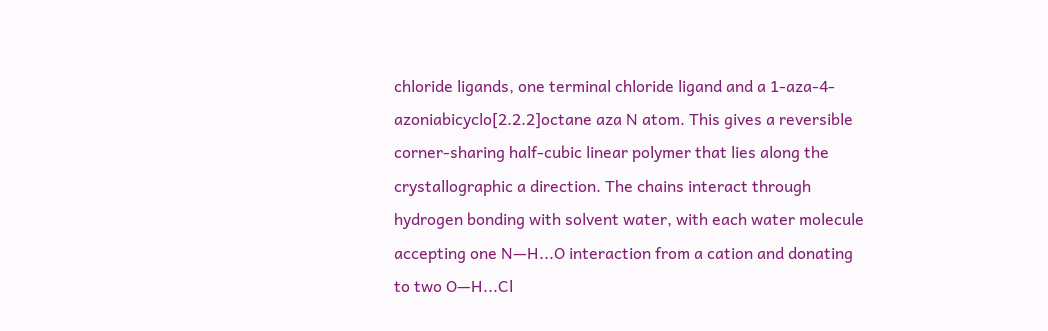chloride ligands, one terminal chloride ligand and a 1-aza-4-azoniabicyclo[2.2.2]octane aza N atom. This gives a reversible corner-sharing half-cubic linear polymer that lies along the crystallographic a direction. The chains interact through hydrogen bonding with solvent water, with each water molecule accepting one N—H...O interaction from a cation and donating to two O—H...Cl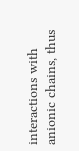interactions with anionic chains, thus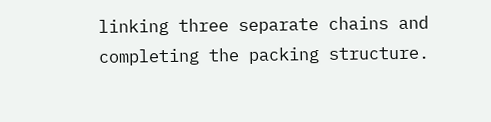linking three separate chains and completing the packing structure.